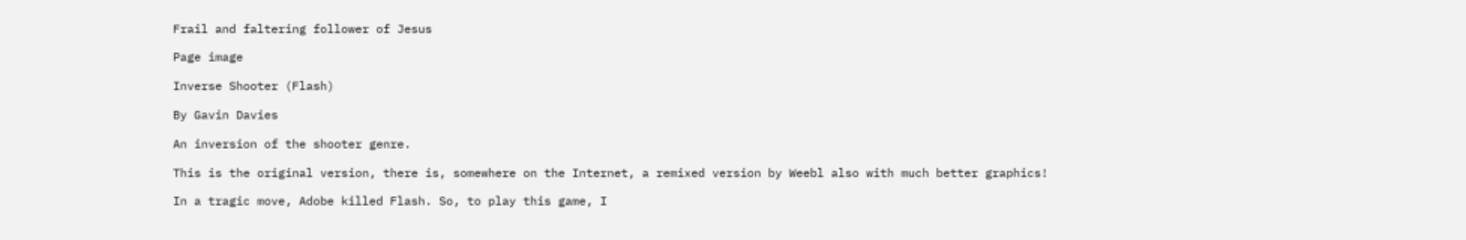Frail and faltering follower of Jesus

Page image

Inverse Shooter (Flash)

By Gavin Davies

An inversion of the shooter genre.

This is the original version, there is, somewhere on the Internet, a remixed version by Weebl also with much better graphics!

In a tragic move, Adobe killed Flash. So, to play this game, I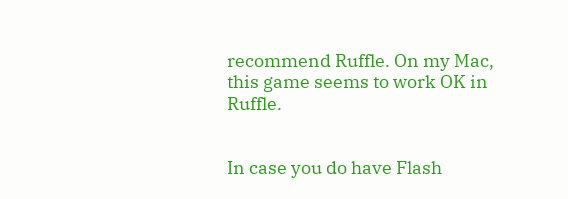recommend Ruffle. On my Mac, this game seems to work OK in Ruffle.


In case you do have Flash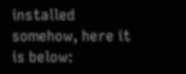installed somehow, here it is below: